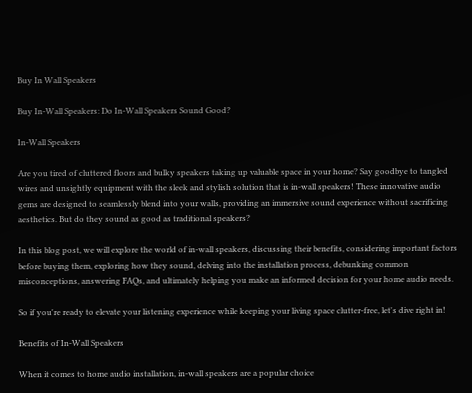Buy In Wall Speakers

Buy In-Wall Speakers: Do In-Wall Speakers Sound Good?

In-Wall Speakers

Are you tired of cluttered floors and bulky speakers taking up valuable space in your home? Say goodbye to tangled wires and unsightly equipment with the sleek and stylish solution that is in-wall speakers! These innovative audio gems are designed to seamlessly blend into your walls, providing an immersive sound experience without sacrificing aesthetics. But do they sound as good as traditional speakers?

In this blog post, we will explore the world of in-wall speakers, discussing their benefits, considering important factors before buying them, exploring how they sound, delving into the installation process, debunking common misconceptions, answering FAQs, and ultimately helping you make an informed decision for your home audio needs.

So if you're ready to elevate your listening experience while keeping your living space clutter-free, let's dive right in!

Benefits of In-Wall Speakers

When it comes to home audio installation, in-wall speakers are a popular choice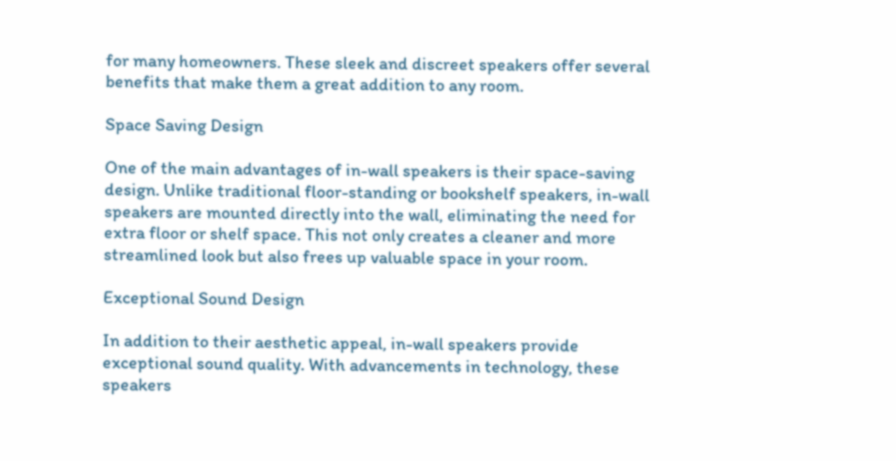for many homeowners. These sleek and discreet speakers offer several benefits that make them a great addition to any room.

Space Saving Design

One of the main advantages of in-wall speakers is their space-saving design. Unlike traditional floor-standing or bookshelf speakers, in-wall speakers are mounted directly into the wall, eliminating the need for extra floor or shelf space. This not only creates a cleaner and more streamlined look but also frees up valuable space in your room.

Exceptional Sound Design

In addition to their aesthetic appeal, in-wall speakers provide exceptional sound quality. With advancements in technology, these speakers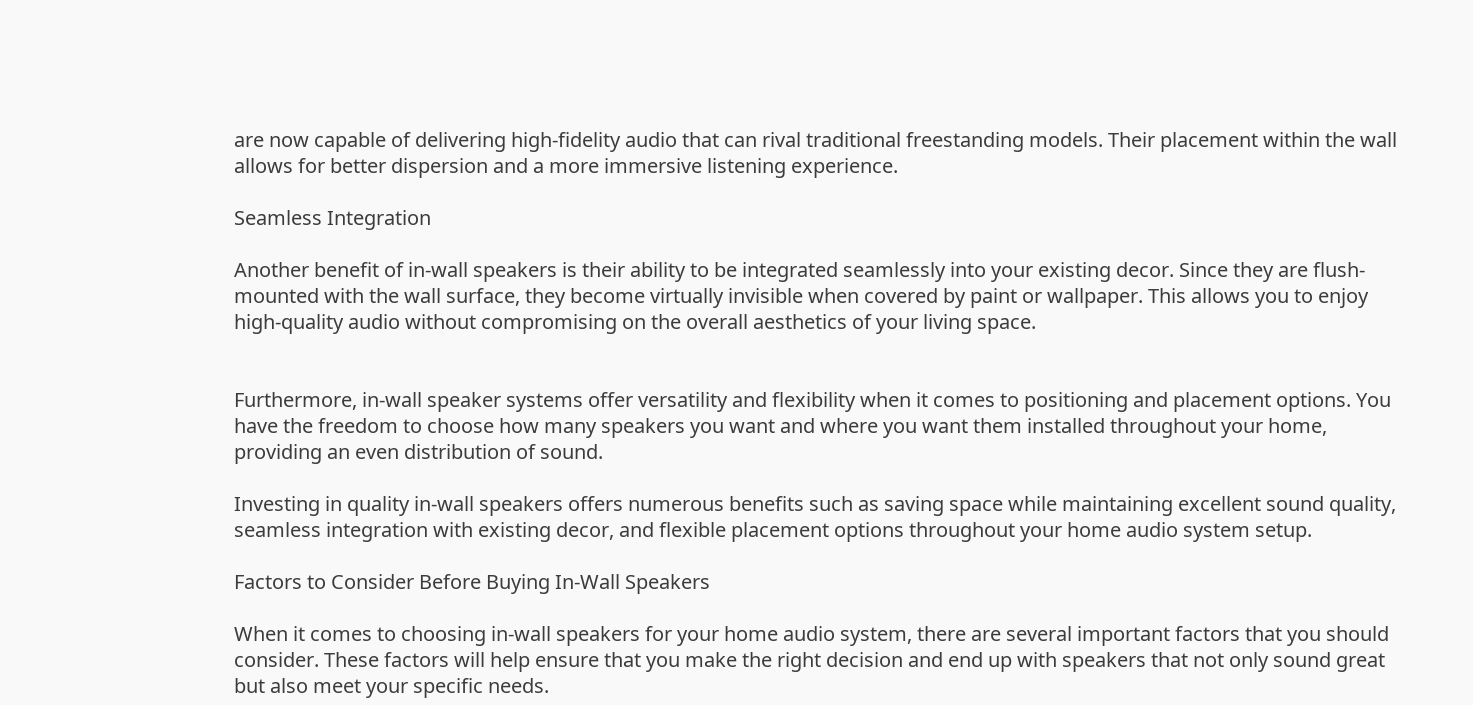are now capable of delivering high-fidelity audio that can rival traditional freestanding models. Their placement within the wall allows for better dispersion and a more immersive listening experience.

Seamless Integration

Another benefit of in-wall speakers is their ability to be integrated seamlessly into your existing decor. Since they are flush-mounted with the wall surface, they become virtually invisible when covered by paint or wallpaper. This allows you to enjoy high-quality audio without compromising on the overall aesthetics of your living space.


Furthermore, in-wall speaker systems offer versatility and flexibility when it comes to positioning and placement options. You have the freedom to choose how many speakers you want and where you want them installed throughout your home, providing an even distribution of sound.

Investing in quality in-wall speakers offers numerous benefits such as saving space while maintaining excellent sound quality, seamless integration with existing decor, and flexible placement options throughout your home audio system setup.

Factors to Consider Before Buying In-Wall Speakers

When it comes to choosing in-wall speakers for your home audio system, there are several important factors that you should consider. These factors will help ensure that you make the right decision and end up with speakers that not only sound great but also meet your specific needs.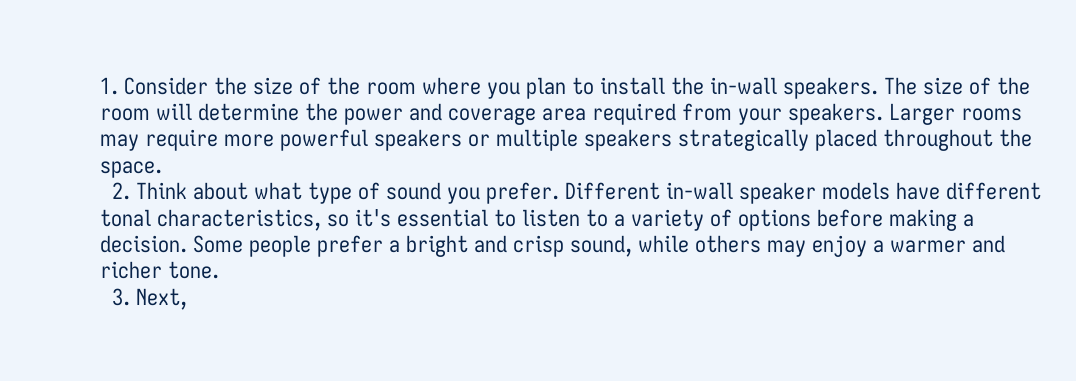1. Consider the size of the room where you plan to install the in-wall speakers. The size of the room will determine the power and coverage area required from your speakers. Larger rooms may require more powerful speakers or multiple speakers strategically placed throughout the space.
  2. Think about what type of sound you prefer. Different in-wall speaker models have different tonal characteristics, so it's essential to listen to a variety of options before making a decision. Some people prefer a bright and crisp sound, while others may enjoy a warmer and richer tone.
  3. Next,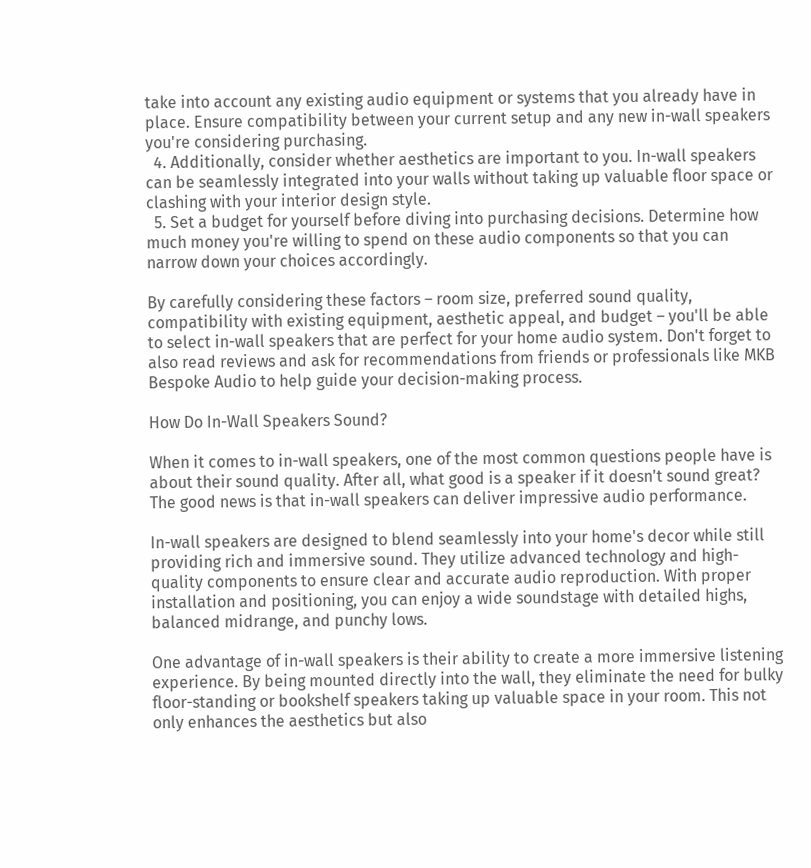take into account any existing audio equipment or systems that you already have in place. Ensure compatibility between your current setup and any new in-wall speakers you're considering purchasing.
  4. Additionally, consider whether aesthetics are important to you. In-wall speakers can be seamlessly integrated into your walls without taking up valuable floor space or clashing with your interior design style.
  5. Set a budget for yourself before diving into purchasing decisions. Determine how much money you're willing to spend on these audio components so that you can narrow down your choices accordingly.

By carefully considering these factors – room size, preferred sound quality, compatibility with existing equipment, aesthetic appeal, and budget – you'll be able to select in-wall speakers that are perfect for your home audio system. Don't forget to also read reviews and ask for recommendations from friends or professionals like MKB Bespoke Audio to help guide your decision-making process.

How Do In-Wall Speakers Sound?

When it comes to in-wall speakers, one of the most common questions people have is about their sound quality. After all, what good is a speaker if it doesn't sound great? The good news is that in-wall speakers can deliver impressive audio performance.

In-wall speakers are designed to blend seamlessly into your home's decor while still providing rich and immersive sound. They utilize advanced technology and high-quality components to ensure clear and accurate audio reproduction. With proper installation and positioning, you can enjoy a wide soundstage with detailed highs, balanced midrange, and punchy lows.

One advantage of in-wall speakers is their ability to create a more immersive listening experience. By being mounted directly into the wall, they eliminate the need for bulky floor-standing or bookshelf speakers taking up valuable space in your room. This not only enhances the aesthetics but also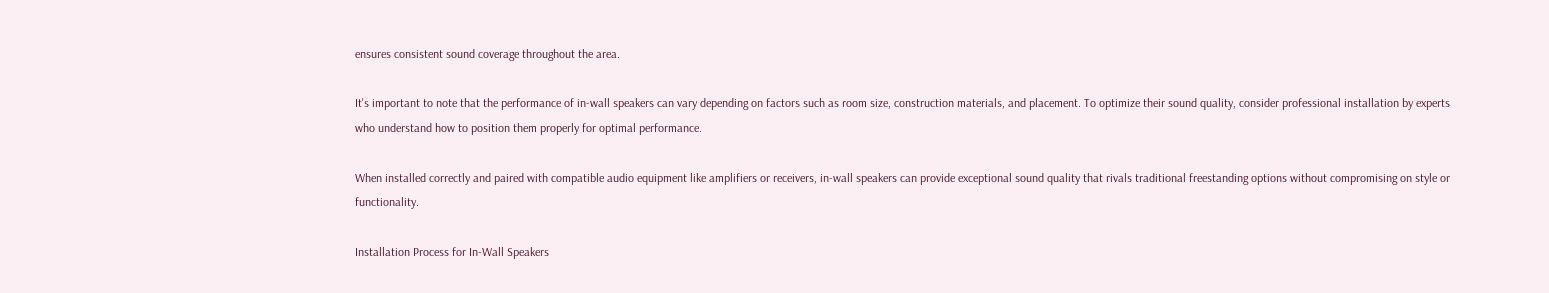ensures consistent sound coverage throughout the area.

It's important to note that the performance of in-wall speakers can vary depending on factors such as room size, construction materials, and placement. To optimize their sound quality, consider professional installation by experts who understand how to position them properly for optimal performance.

When installed correctly and paired with compatible audio equipment like amplifiers or receivers, in-wall speakers can provide exceptional sound quality that rivals traditional freestanding options without compromising on style or functionality.

Installation Process for In-Wall Speakers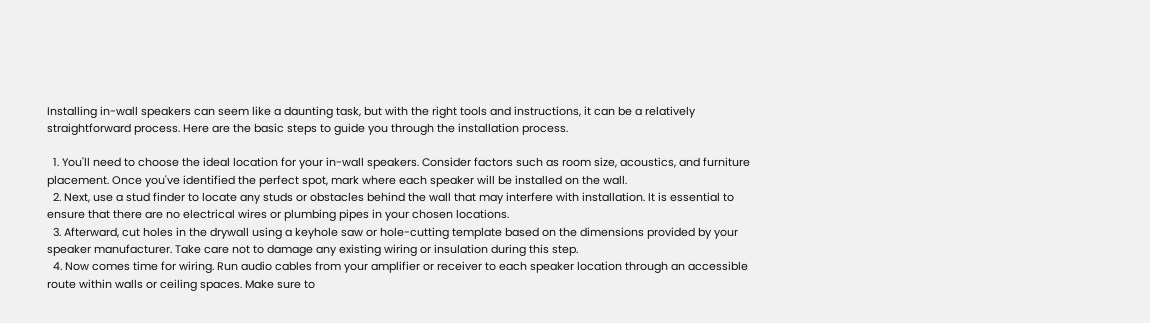Installing in-wall speakers can seem like a daunting task, but with the right tools and instructions, it can be a relatively straightforward process. Here are the basic steps to guide you through the installation process.

  1. You'll need to choose the ideal location for your in-wall speakers. Consider factors such as room size, acoustics, and furniture placement. Once you've identified the perfect spot, mark where each speaker will be installed on the wall.
  2. Next, use a stud finder to locate any studs or obstacles behind the wall that may interfere with installation. It is essential to ensure that there are no electrical wires or plumbing pipes in your chosen locations.
  3. Afterward, cut holes in the drywall using a keyhole saw or hole-cutting template based on the dimensions provided by your speaker manufacturer. Take care not to damage any existing wiring or insulation during this step.
  4. Now comes time for wiring. Run audio cables from your amplifier or receiver to each speaker location through an accessible route within walls or ceiling spaces. Make sure to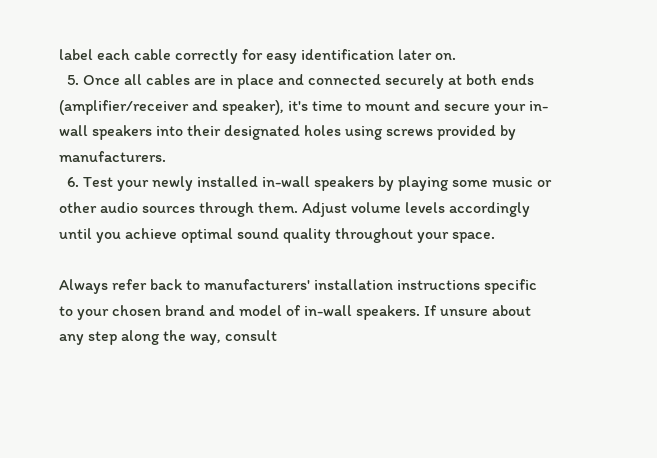label each cable correctly for easy identification later on.
  5. Once all cables are in place and connected securely at both ends (amplifier/receiver and speaker), it's time to mount and secure your in-wall speakers into their designated holes using screws provided by manufacturers.
  6. Test your newly installed in-wall speakers by playing some music or other audio sources through them. Adjust volume levels accordingly until you achieve optimal sound quality throughout your space.

Always refer back to manufacturers' installation instructions specific to your chosen brand and model of in-wall speakers. If unsure about any step along the way, consult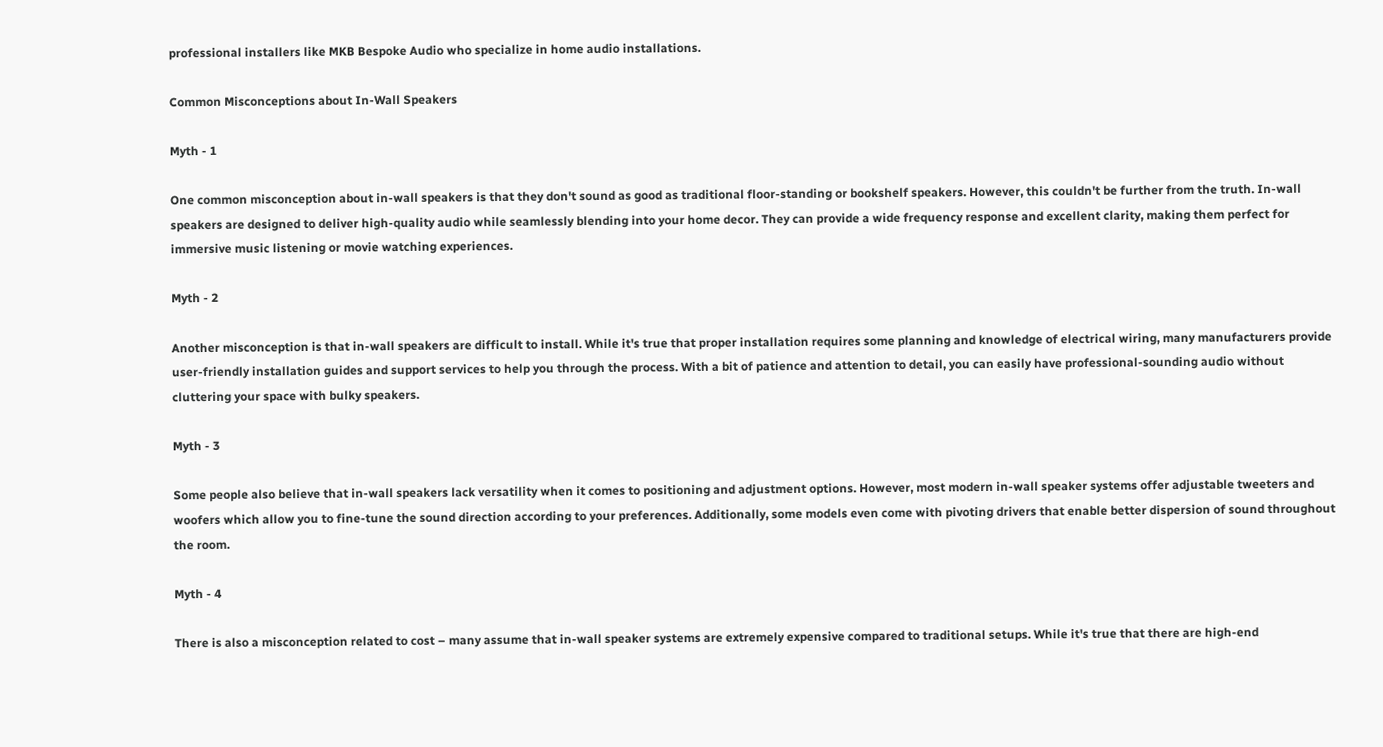professional installers like MKB Bespoke Audio who specialize in home audio installations.

Common Misconceptions about In-Wall Speakers

Myth - 1

One common misconception about in-wall speakers is that they don't sound as good as traditional floor-standing or bookshelf speakers. However, this couldn't be further from the truth. In-wall speakers are designed to deliver high-quality audio while seamlessly blending into your home decor. They can provide a wide frequency response and excellent clarity, making them perfect for immersive music listening or movie watching experiences.

Myth - 2

Another misconception is that in-wall speakers are difficult to install. While it's true that proper installation requires some planning and knowledge of electrical wiring, many manufacturers provide user-friendly installation guides and support services to help you through the process. With a bit of patience and attention to detail, you can easily have professional-sounding audio without cluttering your space with bulky speakers.

Myth - 3

Some people also believe that in-wall speakers lack versatility when it comes to positioning and adjustment options. However, most modern in-wall speaker systems offer adjustable tweeters and woofers which allow you to fine-tune the sound direction according to your preferences. Additionally, some models even come with pivoting drivers that enable better dispersion of sound throughout the room.

Myth - 4

There is also a misconception related to cost – many assume that in-wall speaker systems are extremely expensive compared to traditional setups. While it's true that there are high-end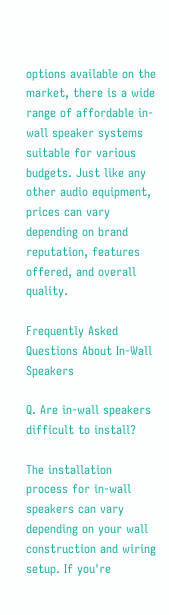options available on the market, there is a wide range of affordable in-wall speaker systems suitable for various budgets. Just like any other audio equipment, prices can vary depending on brand reputation, features offered, and overall quality.

Frequently Asked Questions About In-Wall Speakers

Q. Are in-wall speakers difficult to install?

The installation process for in-wall speakers can vary depending on your wall construction and wiring setup. If you're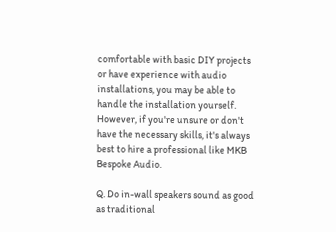comfortable with basic DIY projects or have experience with audio installations, you may be able to handle the installation yourself. However, if you're unsure or don't have the necessary skills, it's always best to hire a professional like MKB Bespoke Audio.

Q. Do in-wall speakers sound as good as traditional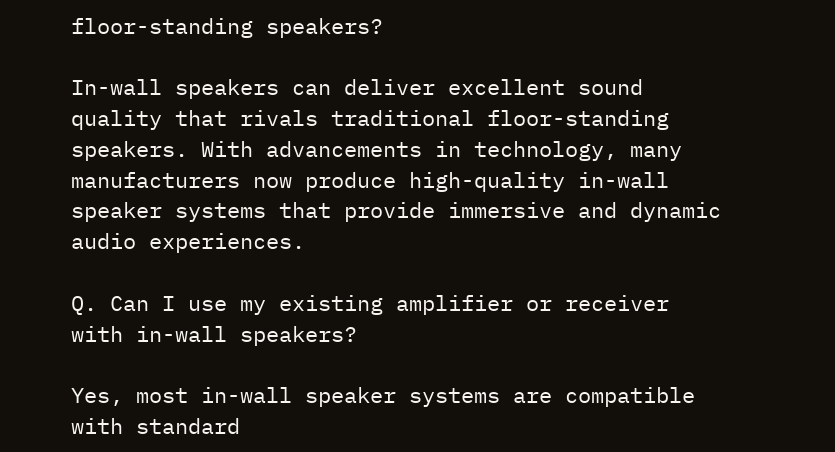floor-standing speakers?

In-wall speakers can deliver excellent sound quality that rivals traditional floor-standing speakers. With advancements in technology, many manufacturers now produce high-quality in-wall speaker systems that provide immersive and dynamic audio experiences.

Q. Can I use my existing amplifier or receiver with in-wall speakers?

Yes, most in-wall speaker systems are compatible with standard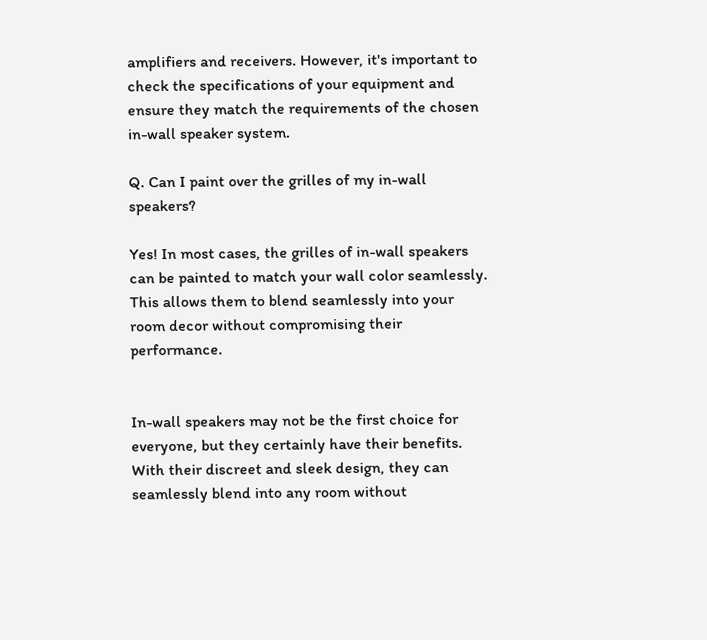amplifiers and receivers. However, it's important to check the specifications of your equipment and ensure they match the requirements of the chosen in-wall speaker system.

Q. Can I paint over the grilles of my in-wall speakers?

Yes! In most cases, the grilles of in-wall speakers can be painted to match your wall color seamlessly. This allows them to blend seamlessly into your room decor without compromising their performance.


In-wall speakers may not be the first choice for everyone, but they certainly have their benefits. With their discreet and sleek design, they can seamlessly blend into any room without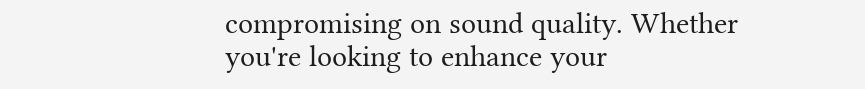compromising on sound quality. Whether you're looking to enhance your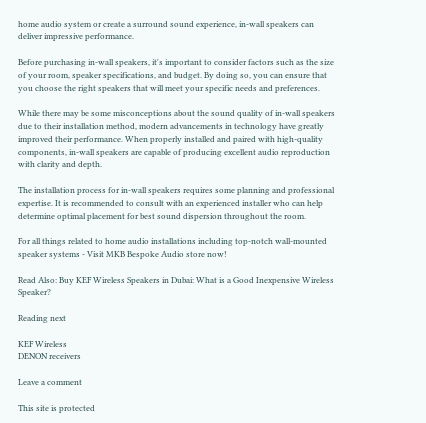home audio system or create a surround sound experience, in-wall speakers can deliver impressive performance.

Before purchasing in-wall speakers, it's important to consider factors such as the size of your room, speaker specifications, and budget. By doing so, you can ensure that you choose the right speakers that will meet your specific needs and preferences.

While there may be some misconceptions about the sound quality of in-wall speakers due to their installation method, modern advancements in technology have greatly improved their performance. When properly installed and paired with high-quality components, in-wall speakers are capable of producing excellent audio reproduction with clarity and depth.

The installation process for in-wall speakers requires some planning and professional expertise. It is recommended to consult with an experienced installer who can help determine optimal placement for best sound dispersion throughout the room.

For all things related to home audio installations including top-notch wall-mounted speaker systems - Visit MKB Bespoke Audio store now!

Read Also: Buy KEF Wireless Speakers in Dubai: What is a Good Inexpensive Wireless Speaker?

Reading next

KEF Wireless
DENON receivers

Leave a comment

This site is protected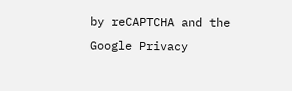by reCAPTCHA and the Google Privacy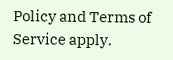Policy and Terms of Service apply.